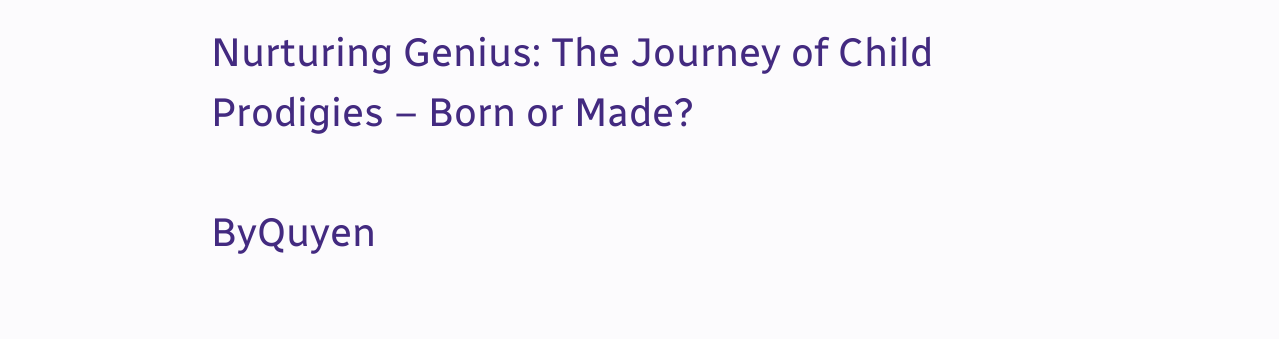Nurturing Genius: The Journey of Child Prodigies – Born or Made?

ByQuyen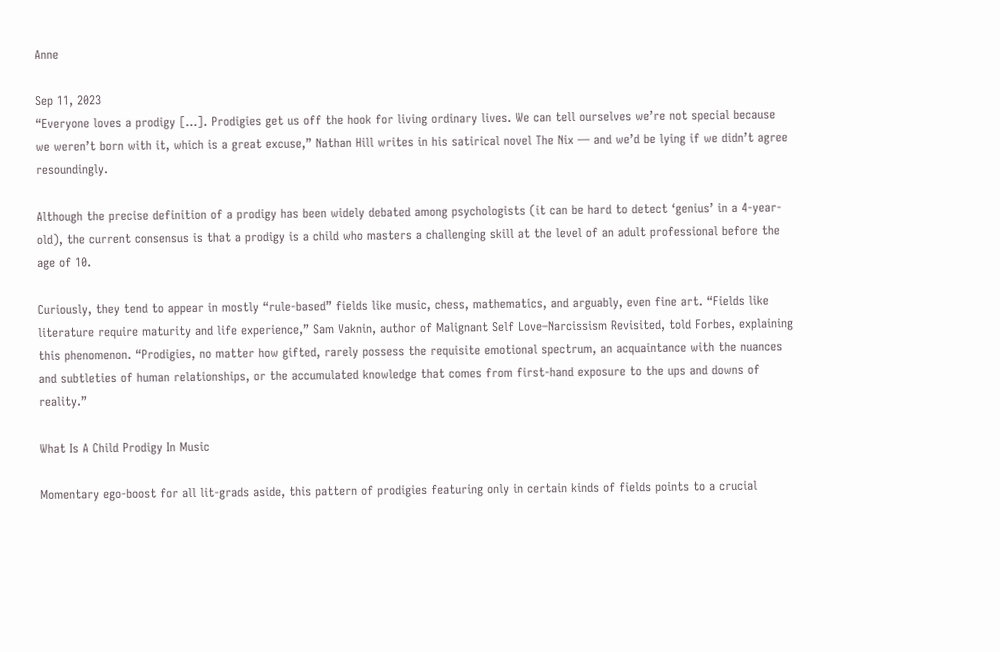Anne

Sep 11, 2023
“Everyone loves a prodigy […]. Prodigies get us off the hook for living ordinary lives. We can tell ourselves we’re not special because we weren’t born with it, which is a great excuse,” Nathan Hill writes in his satirical novel The Nix — and we’d be lying if we didn’t agree resoundingly.

Although the precise definition of a prodigy has been widely debated among psychologists (it can be hard to detect ‘genius’ in a 4-year-old), the current consensus is that a prodigy is a child who masters a challenging skill at the level of an adult professional before the age of 10.

Curiously, they tend to appear in mostly “rule-based” fields like music, chess, mathematics, and arguably, even fine art. “Fields like literature require maturity and life experience,” Sam Vaknin, author of Malignant Self Love–Narcissism Revisited, told Forbes, explaining this phenomenon. “Prodigies, no matter how gifted, rarely possess the requisite emotional spectrum, an acquaintance with the nuances and subtleties of human relationships, or the accumulated knowledge that comes from first-hand exposure to the ups and downs of reality.”

What Is A Child Prodigy In Music

Momentary ego-boost for all lit-grads aside, this pattern of prodigies featuring only in certain kinds of fields points to a crucial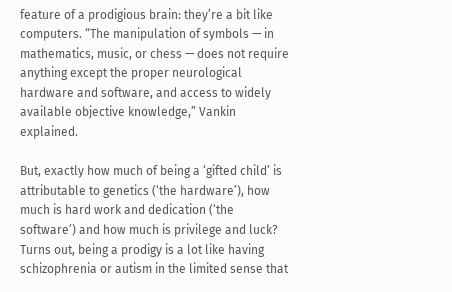feature of a prodigious brain: they’re a bit like computers. “The manipulation of symbols — in mathematics, music, or chess — does not require anything except the proper neurological hardware and software, and access to widely available objective knowledge,” Vankin explained.

But, exactly how much of being a ‘gifted child’ is attributable to genetics (‘the hardware’), how much is hard work and dedication (‘the software’) and how much is privilege and luck? Turns out, being a prodigy is a lot like having schizophrenia or autism in the limited sense that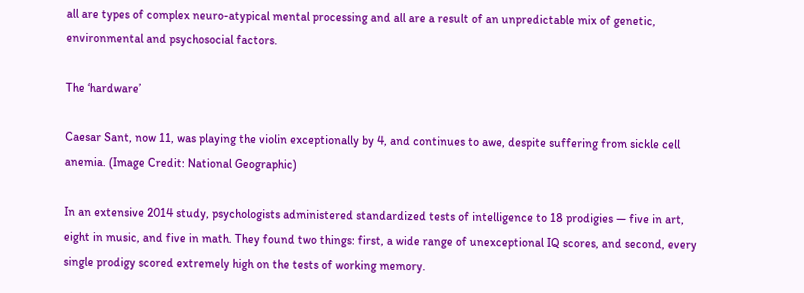all are types of complex neuro-atypical mental processing and all are a result of an unpredictable mix of genetic, environmental and psychosocial factors.

The ‘hardware’

Caesar Sant, now 11, was playing the violin exceptionally by 4, and continues to awe, despite suffering from sickle cell anemia. (Image Credit: National Geographic)

In an extensive 2014 study, psychologists administered standardized tests of intelligence to 18 prodigies — five in art, eight in music, and five in math. They found two things: first, a wide range of unexceptional IQ scores, and second, every single prodigy scored extremely high on the tests of working memory.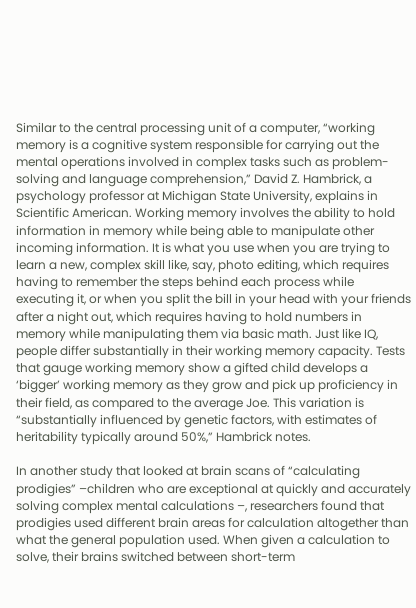Similar to the central processing unit of a computer, “working memory is a cognitive system responsible for carrying out the mental operations involved in complex tasks such as problem-solving and language comprehension,” David Z. Hambrick, a psychology professor at Michigan State University, explains in Scientific American. Working memory involves the ability to hold information in memory while being able to manipulate other incoming information. It is what you use when you are trying to learn a new, complex skill like, say, photo editing, which requires having to remember the steps behind each process while executing it, or when you split the bill in your head with your friends after a night out, which requires having to hold numbers in memory while manipulating them via basic math. Just like IQ, people differ substantially in their working memory capacity. Tests that gauge working memory show a gifted child develops a ‘bigger’ working memory as they grow and pick up proficiency in their field, as compared to the average Joe. This variation is “substantially influenced by genetic factors, with estimates of heritability typically around 50%,” Hambrick notes.

In another study that looked at brain scans of “calculating prodigies” –children who are exceptional at quickly and accurately solving complex mental calculations –, researchers found that prodigies used different brain areas for calculation altogether than what the general population used. When given a calculation to solve, their brains switched between short-term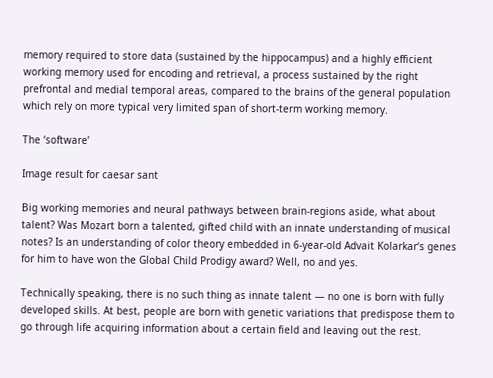memory required to store data (sustained by the hippocampus) and a highly efficient working memory used for encoding and retrieval, a process sustained by the right prefrontal and medial temporal areas, compared to the brains of the general population which rely on more typical very limited span of short-term working memory.

The ‘software’

Image result for caesar sant

Big working memories and neural pathways between brain-regions aside, what about talent? Was Mozart born a talented, gifted child with an innate understanding of musical notes? Is an understanding of color theory embedded in 6-year-old Advait Kolarkar‘s genes for him to have won the Global Child Prodigy award? Well, no and yes.

Technically speaking, there is no such thing as innate talent — no one is born with fully developed skills. At best, people are born with genetic variations that predispose them to go through life acquiring information about a certain field and leaving out the rest.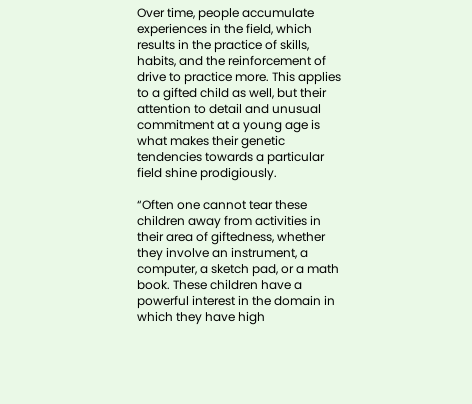Over time, people accumulate experiences in the field, which results in the practice of skills, habits, and the reinforcement of drive to practice more. This applies to a gifted child as well, but their attention to detail and unusual commitment at a young age is what makes their genetic tendencies towards a particular field shine prodigiously.

“Often one cannot tear these children away from activities in their area of giftedness, whether they involve an instrument, a computer, a sketch pad, or a math book. These children have a powerful interest in the domain in which they have high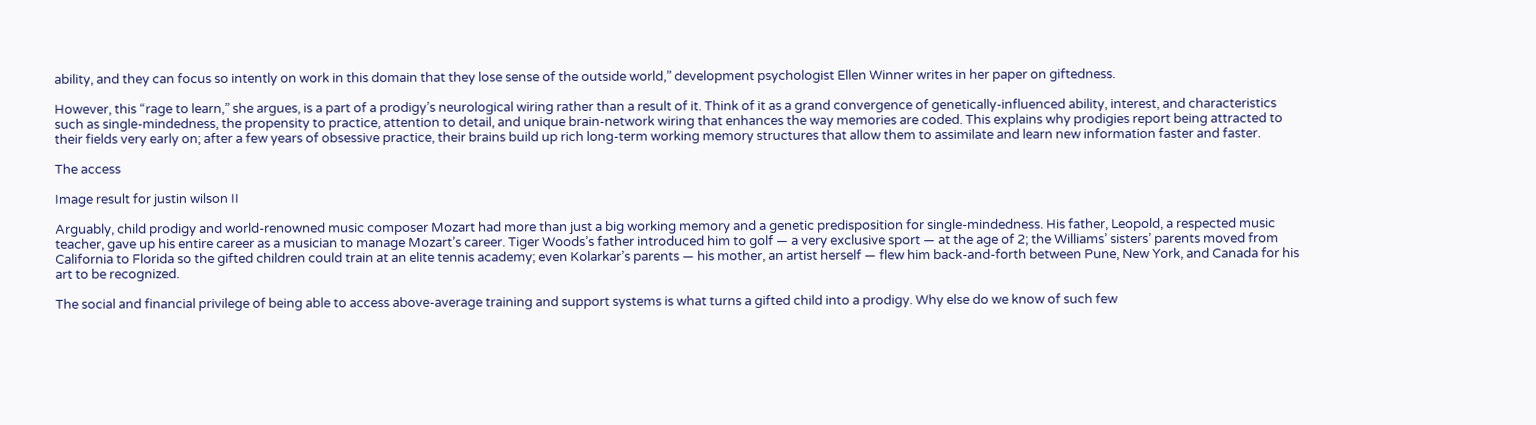ability, and they can focus so intently on work in this domain that they lose sense of the outside world,” development psychologist Ellen Winner writes in her paper on giftedness.

However, this “rage to learn,” she argues, is a part of a prodigy’s neurological wiring rather than a result of it. Think of it as a grand convergence of genetically-influenced ability, interest, and characteristics such as single-mindedness, the propensity to practice, attention to detail, and unique brain-network wiring that enhances the way memories are coded. This explains why prodigies report being attracted to their fields very early on; after a few years of obsessive practice, their brains build up rich long-term working memory structures that allow them to assimilate and learn new information faster and faster.

The access

Image result for justin wilson II

Arguably, child prodigy and world-renowned music composer Mozart had more than just a big working memory and a genetic predisposition for single-mindedness. His father, Leopold, a respected music teacher, gave up his entire career as a musician to manage Mozart’s career. Tiger Woods’s father introduced him to golf — a very exclusive sport — at the age of 2; the Williams’ sisters’ parents moved from California to Florida so the gifted children could train at an elite tennis academy; even Kolarkar’s parents — his mother, an artist herself — flew him back-and-forth between Pune, New York, and Canada for his art to be recognized.

The social and financial privilege of being able to access above-average training and support systems is what turns a gifted child into a prodigy. Why else do we know of such few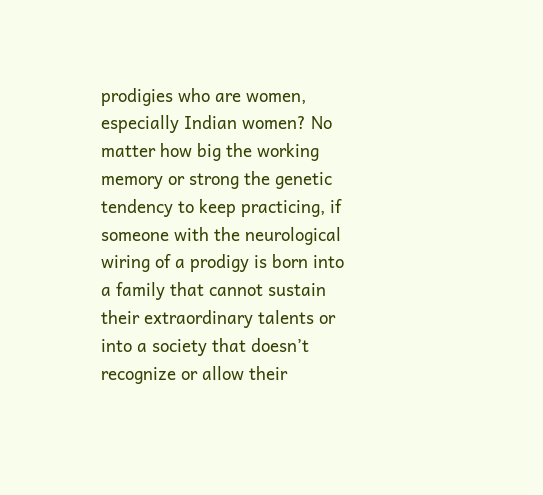prodigies who are women, especially Indian women? No matter how big the working memory or strong the genetic tendency to keep practicing, if someone with the neurological wiring of a prodigy is born into a family that cannot sustain their extraordinary talents or into a society that doesn’t recognize or allow their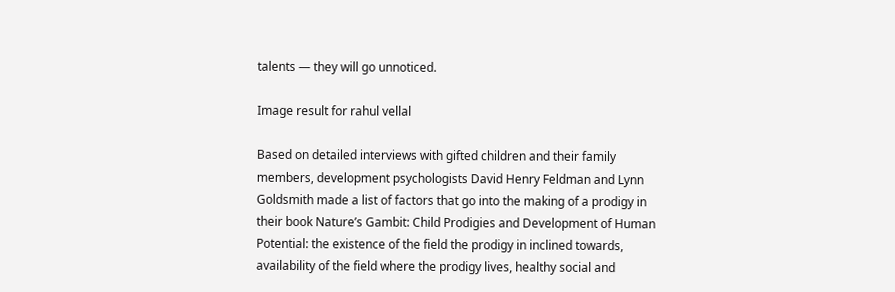talents — they will go unnoticed.

Image result for rahul vellal

Based on detailed interviews with gifted children and their family members, development psychologists David Henry Feldman and Lynn Goldsmith made a list of factors that go into the making of a prodigy in their book Nature’s Gambit: Child Prodigies and Development of Human Potential: the existence of the field the prodigy in inclined towards, availability of the field where the prodigy lives, healthy social and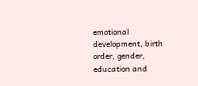emotional development, birth order, gender, education and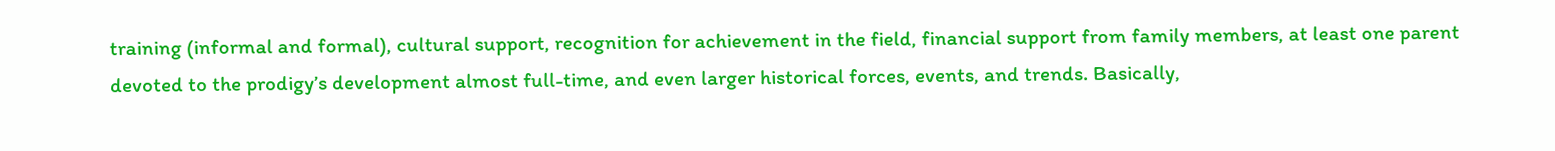training (informal and formal), cultural support, recognition for achievement in the field, financial support from family members, at least one parent devoted to the prodigy’s development almost full-time, and even larger historical forces, events, and trends. Basically,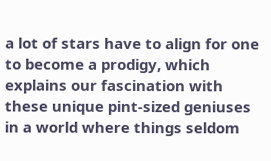a lot of stars have to align for one to become a prodigy, which explains our fascination with these unique pint-sized geniuses in a world where things seldom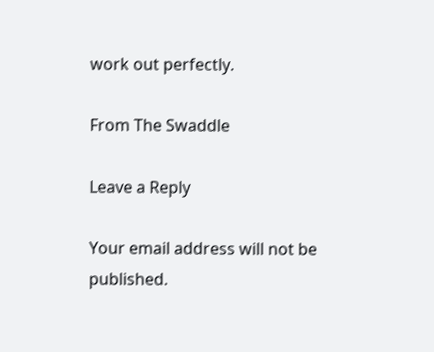work out perfectly.

From The Swaddle

Leave a Reply

Your email address will not be published.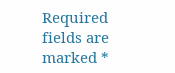Required fields are marked *